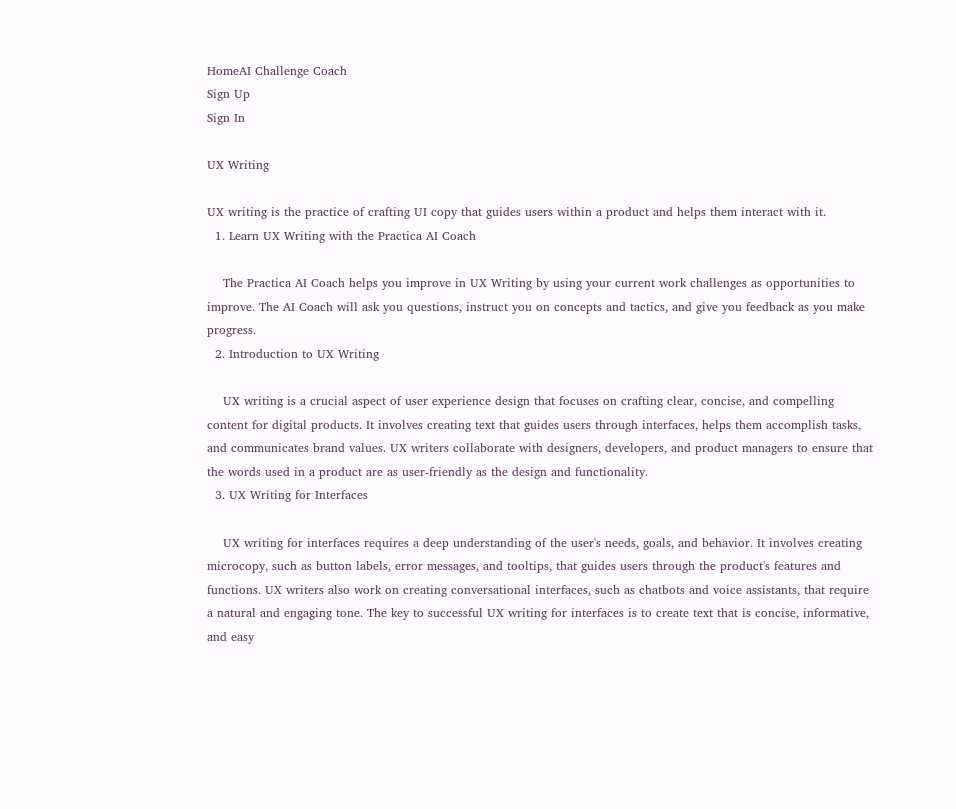HomeAI Challenge Coach
Sign Up
Sign In

UX Writing

UX writing is the practice of crafting UI copy that guides users within a product and helps them interact with it.
  1. Learn UX Writing with the Practica AI Coach

    The Practica AI Coach helps you improve in UX Writing by using your current work challenges as opportunities to improve. The AI Coach will ask you questions, instruct you on concepts and tactics, and give you feedback as you make progress.
  2. Introduction to UX Writing

    UX writing is a crucial aspect of user experience design that focuses on crafting clear, concise, and compelling content for digital products. It involves creating text that guides users through interfaces, helps them accomplish tasks, and communicates brand values. UX writers collaborate with designers, developers, and product managers to ensure that the words used in a product are as user-friendly as the design and functionality.
  3. UX Writing for Interfaces

    UX writing for interfaces requires a deep understanding of the user's needs, goals, and behavior. It involves creating microcopy, such as button labels, error messages, and tooltips, that guides users through the product's features and functions. UX writers also work on creating conversational interfaces, such as chatbots and voice assistants, that require a natural and engaging tone. The key to successful UX writing for interfaces is to create text that is concise, informative, and easy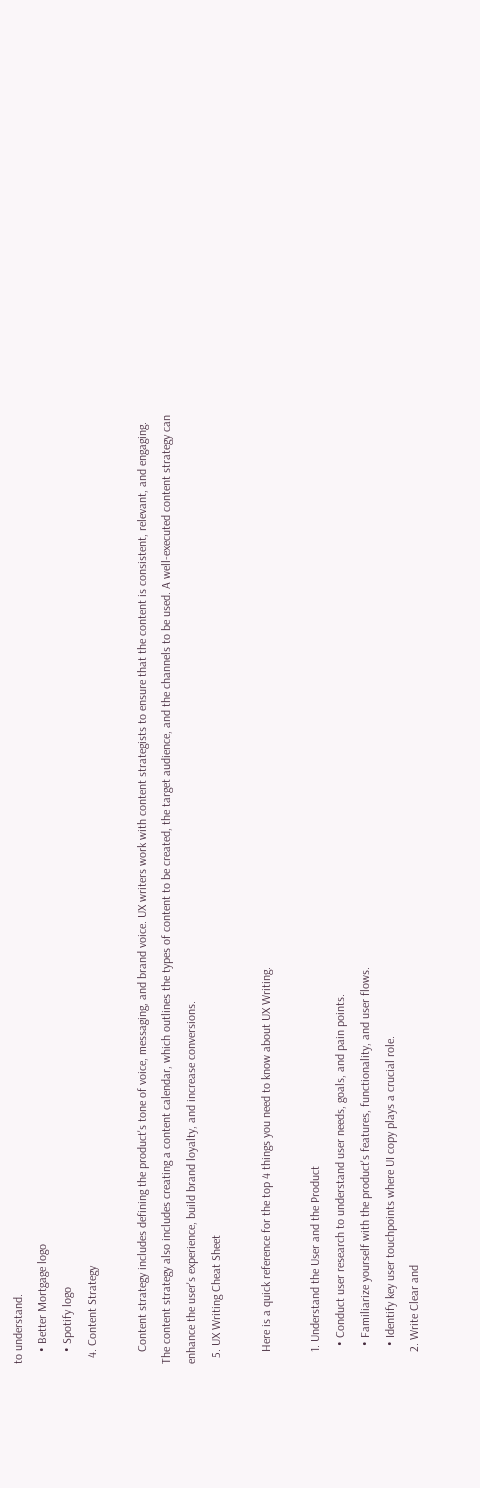to understand.
    • Better Mortgage logo
    • Spotify logo
  4. Content Strategy

    Content strategy includes defining the product's tone of voice, messaging, and brand voice. UX writers work with content strategists to ensure that the content is consistent, relevant, and engaging. The content strategy also includes creating a content calendar, which outlines the types of content to be created, the target audience, and the channels to be used. A well-executed content strategy can enhance the user's experience, build brand loyalty, and increase conversions.
  5. UX Writing Cheat Sheet

    Here is a quick reference for the top 4 things you need to know about UX Writing.

    1. Understand the User and the Product
      • Conduct user research to understand user needs, goals, and pain points.
      • Familiarize yourself with the product's features, functionality, and user flows.
      • Identify key user touchpoints where UI copy plays a crucial role.
    2. Write Clear and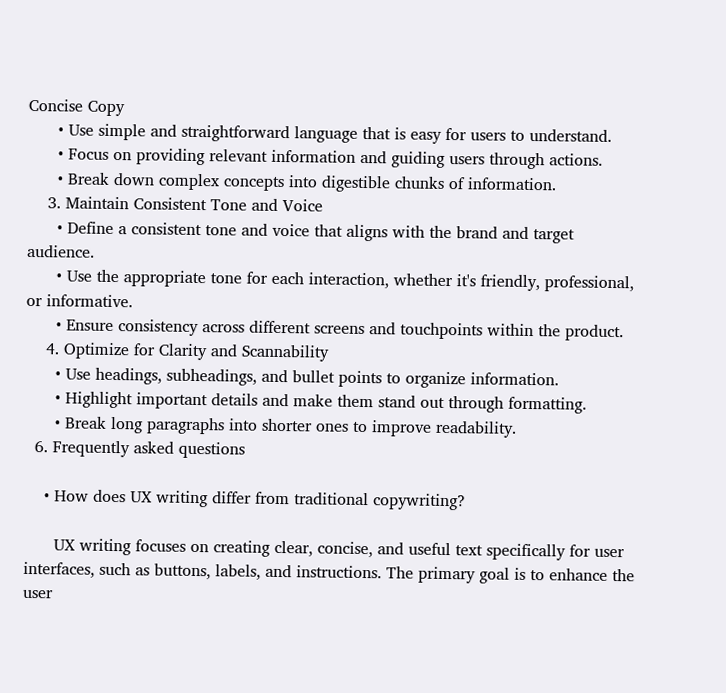Concise Copy
      • Use simple and straightforward language that is easy for users to understand.
      • Focus on providing relevant information and guiding users through actions.
      • Break down complex concepts into digestible chunks of information.
    3. Maintain Consistent Tone and Voice
      • Define a consistent tone and voice that aligns with the brand and target audience.
      • Use the appropriate tone for each interaction, whether it's friendly, professional, or informative.
      • Ensure consistency across different screens and touchpoints within the product.
    4. Optimize for Clarity and Scannability
      • Use headings, subheadings, and bullet points to organize information.
      • Highlight important details and make them stand out through formatting.
      • Break long paragraphs into shorter ones to improve readability.
  6. Frequently asked questions

    • How does UX writing differ from traditional copywriting?

      UX writing focuses on creating clear, concise, and useful text specifically for user interfaces, such as buttons, labels, and instructions. The primary goal is to enhance the user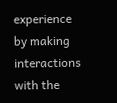experience by making interactions with the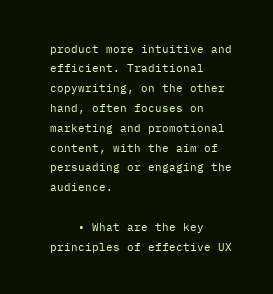product more intuitive and efficient. Traditional copywriting, on the other hand, often focuses on marketing and promotional content, with the aim of persuading or engaging the audience.

    • What are the key principles of effective UX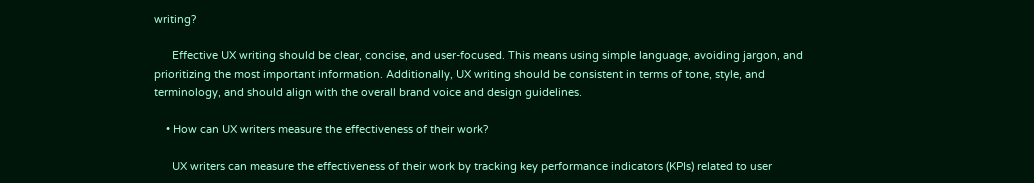writing?

      Effective UX writing should be clear, concise, and user-focused. This means using simple language, avoiding jargon, and prioritizing the most important information. Additionally, UX writing should be consistent in terms of tone, style, and terminology, and should align with the overall brand voice and design guidelines.

    • How can UX writers measure the effectiveness of their work?

      UX writers can measure the effectiveness of their work by tracking key performance indicators (KPIs) related to user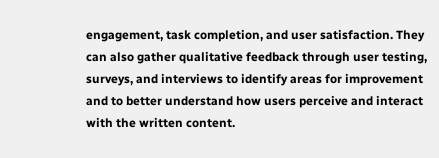engagement, task completion, and user satisfaction. They can also gather qualitative feedback through user testing, surveys, and interviews to identify areas for improvement and to better understand how users perceive and interact with the written content.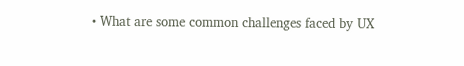• What are some common challenges faced by UX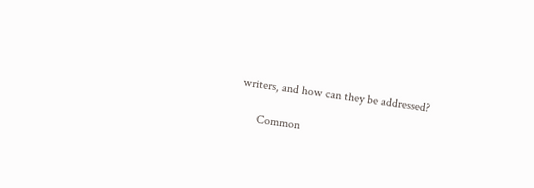writers, and how can they be addressed?

      Common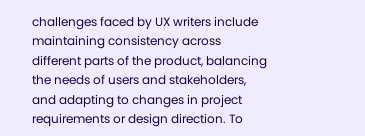challenges faced by UX writers include maintaining consistency across different parts of the product, balancing the needs of users and stakeholders, and adapting to changes in project requirements or design direction. To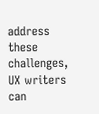address these challenges, UX writers can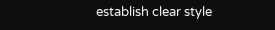establish clear style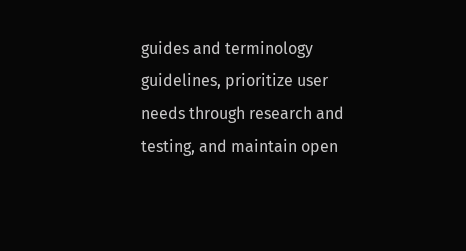guides and terminology guidelines, prioritize user needs through research and testing, and maintain open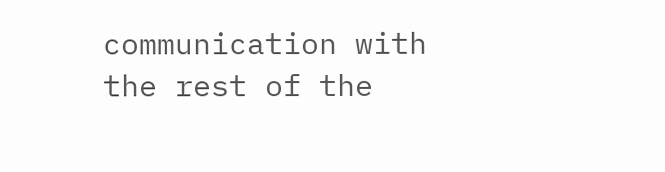communication with the rest of the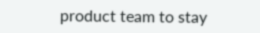product team to stay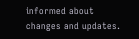informed about changes and updates.